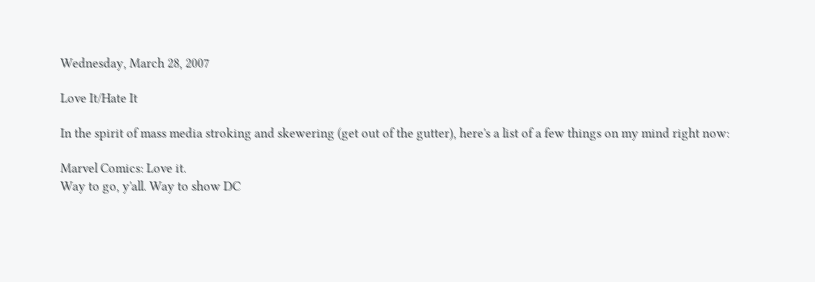Wednesday, March 28, 2007

Love It/Hate It

In the spirit of mass media stroking and skewering (get out of the gutter), here's a list of a few things on my mind right now:

Marvel Comics: Love it.
Way to go, y'all. Way to show DC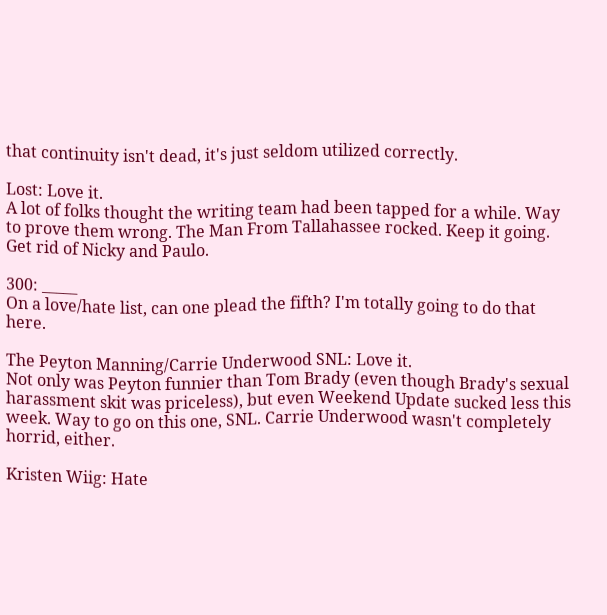that continuity isn't dead, it's just seldom utilized correctly.

Lost: Love it.
A lot of folks thought the writing team had been tapped for a while. Way to prove them wrong. The Man From Tallahassee rocked. Keep it going. Get rid of Nicky and Paulo.

300: _____
On a love/hate list, can one plead the fifth? I'm totally going to do that here.

The Peyton Manning/Carrie Underwood SNL: Love it.
Not only was Peyton funnier than Tom Brady (even though Brady's sexual harassment skit was priceless), but even Weekend Update sucked less this week. Way to go on this one, SNL. Carrie Underwood wasn't completely horrid, either.

Kristen Wiig: Hate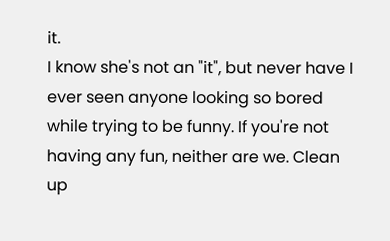it.
I know she's not an "it", but never have I ever seen anyone looking so bored while trying to be funny. If you're not having any fun, neither are we. Clean up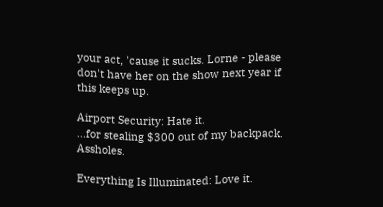your act, 'cause it sucks. Lorne - please don't have her on the show next year if this keeps up.

Airport Security: Hate it.
...for stealing $300 out of my backpack. Assholes.

Everything Is Illuminated: Love it.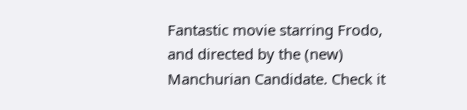Fantastic movie starring Frodo, and directed by the (new) Manchurian Candidate. Check it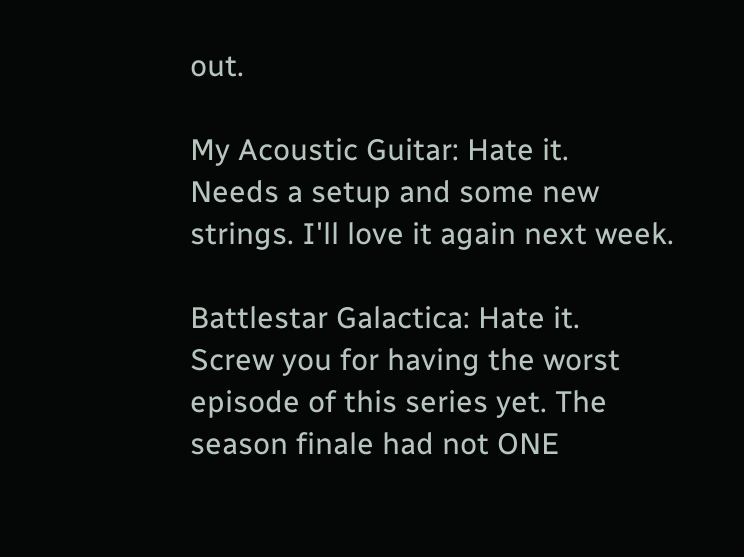out.

My Acoustic Guitar: Hate it.
Needs a setup and some new strings. I'll love it again next week.

Battlestar Galactica: Hate it.
Screw you for having the worst episode of this series yet. The season finale had not ONE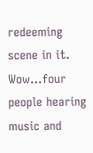redeeming scene in it. Wow...four people hearing music and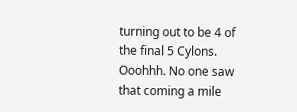turning out to be 4 of the final 5 Cylons. Ooohhh. No one saw that coming a mile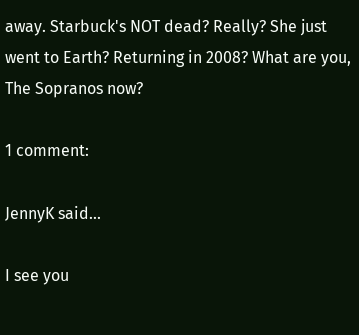away. Starbuck's NOT dead? Really? She just went to Earth? Returning in 2008? What are you, The Sopranos now?

1 comment:

JennyK said...

I see you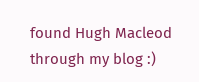found Hugh Macleod through my blog :)